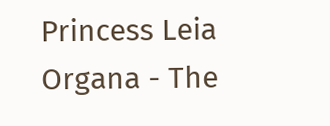Princess Leia Organa - The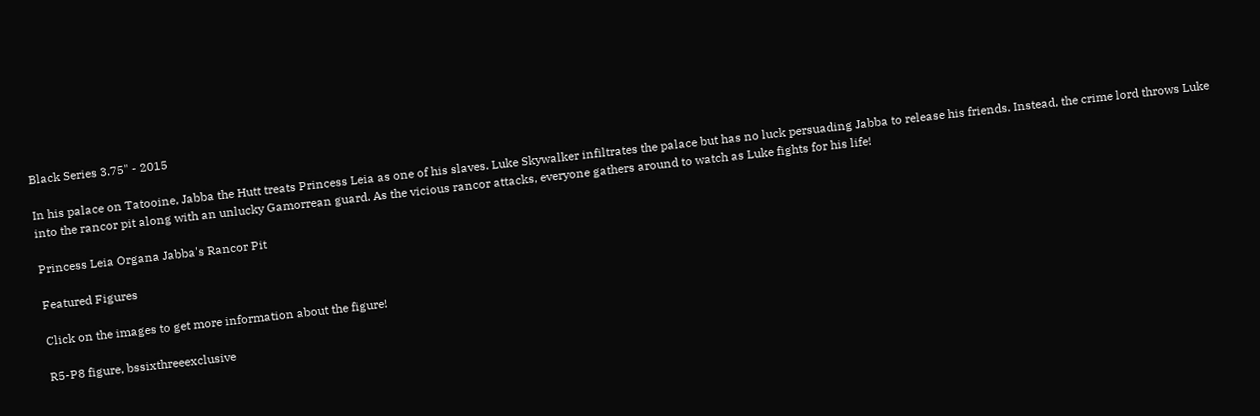Black Series 3.75" - 2015

In his palace on Tatooine, Jabba the Hutt treats Princess Leia as one of his slaves. Luke Skywalker infiltrates the palace but has no luck persuading Jabba to release his friends. Instead, the crime lord throws Luke into the rancor pit along with an unlucky Gamorrean guard. As the vicious rancor attacks, everyone gathers around to watch as Luke fights for his life!

Princess Leia Organa Jabba's Rancor Pit

Featured Figures

Click on the images to get more information about the figure!

R5-P8 figure, bssixthreeexclusive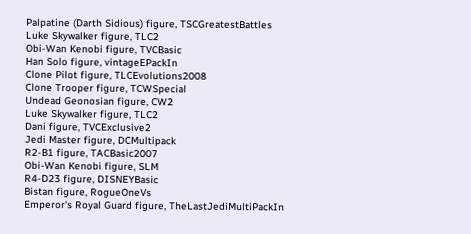Palpatine (Darth Sidious) figure, TSCGreatestBattles
Luke Skywalker figure, TLC2
Obi-Wan Kenobi figure, TVCBasic
Han Solo figure, vintageEPackIn
Clone Pilot figure, TLCEvolutions2008
Clone Trooper figure, TCWSpecial
Undead Geonosian figure, CW2
Luke Skywalker figure, TLC2
Dani figure, TVCExclusive2
Jedi Master figure, DCMultipack
R2-B1 figure, TACBasic2007
Obi-Wan Kenobi figure, SLM
R4-D23 figure, DISNEYBasic
Bistan figure, RogueOneVs
Emperor's Royal Guard figure, TheLastJediMultiPackIn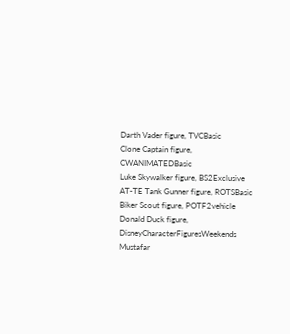Darth Vader figure, TVCBasic
Clone Captain figure, CWANIMATEDBasic
Luke Skywalker figure, BS2Exclusive
AT-TE Tank Gunner figure, ROTSBasic
Biker Scout figure, POTF2vehicle
Donald Duck figure, DisneyCharacterFiguresWeekends
Mustafar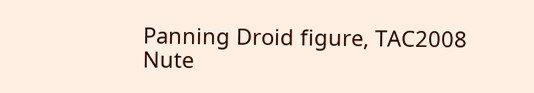Panning Droid figure, TAC2008
Nute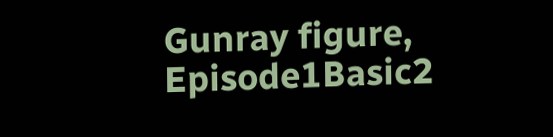Gunray figure, Episode1Basic2